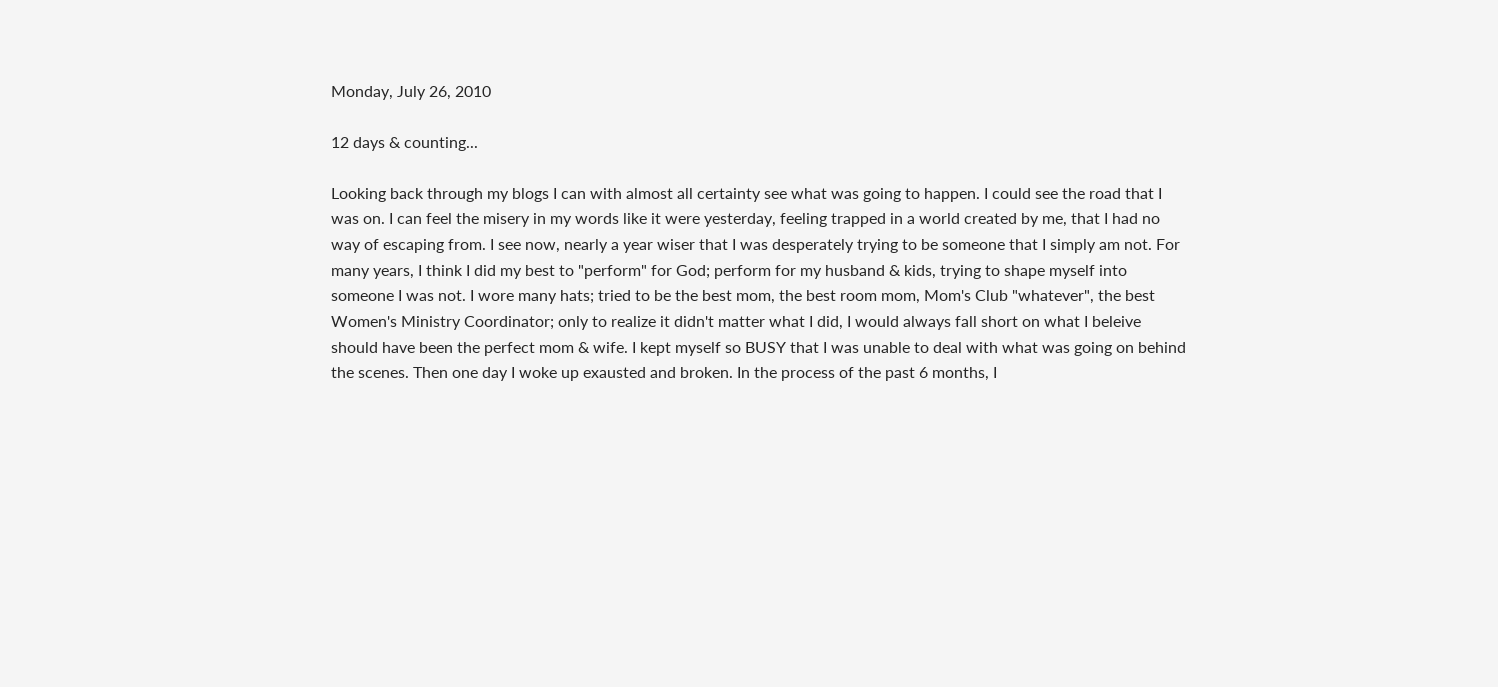Monday, July 26, 2010

12 days & counting...

Looking back through my blogs I can with almost all certainty see what was going to happen. I could see the road that I was on. I can feel the misery in my words like it were yesterday, feeling trapped in a world created by me, that I had no way of escaping from. I see now, nearly a year wiser that I was desperately trying to be someone that I simply am not. For many years, I think I did my best to "perform" for God; perform for my husband & kids, trying to shape myself into someone I was not. I wore many hats; tried to be the best mom, the best room mom, Mom's Club "whatever", the best Women's Ministry Coordinator; only to realize it didn't matter what I did, I would always fall short on what I beleive should have been the perfect mom & wife. I kept myself so BUSY that I was unable to deal with what was going on behind the scenes. Then one day I woke up exausted and broken. In the process of the past 6 months, I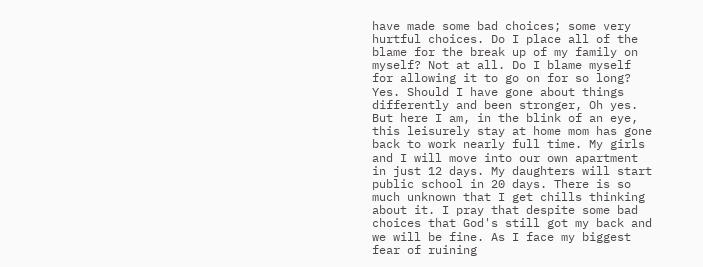have made some bad choices; some very hurtful choices. Do I place all of the blame for the break up of my family on myself? Not at all. Do I blame myself for allowing it to go on for so long? Yes. Should I have gone about things differently and been stronger, Oh yes. But here I am, in the blink of an eye, this leisurely stay at home mom has gone back to work nearly full time. My girls and I will move into our own apartment in just 12 days. My daughters will start public school in 20 days. There is so much unknown that I get chills thinking about it. I pray that despite some bad choices that God's still got my back and we will be fine. As I face my biggest fear of ruining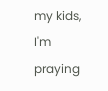my kids, I'm praying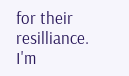for their resilliance. I'm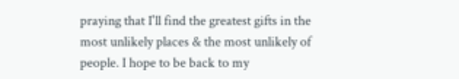praying that I'll find the greatest gifts in the most unlikely places & the most unlikely of people. I hope to be back to my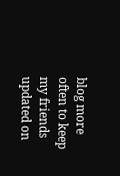blog more often to keep my friends updated on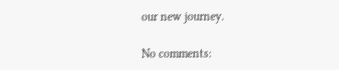our new journey.

No comments: